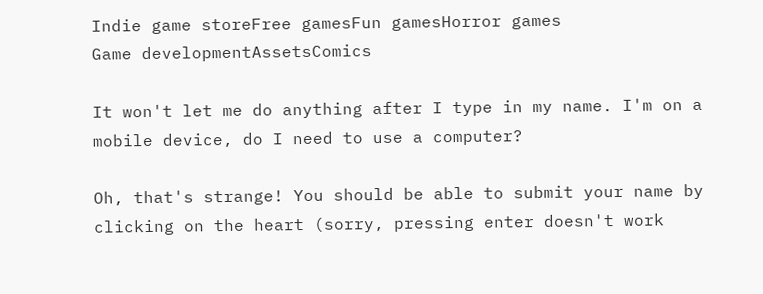Indie game storeFree gamesFun gamesHorror games
Game developmentAssetsComics

It won't let me do anything after I type in my name. I'm on a mobile device, do I need to use a computer?

Oh, that's strange! You should be able to submit your name by clicking on the heart (sorry, pressing enter doesn't work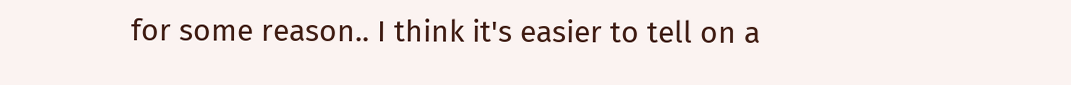for some reason.. I think it's easier to tell on a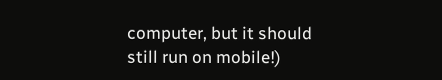computer, but it should still run on mobile!)